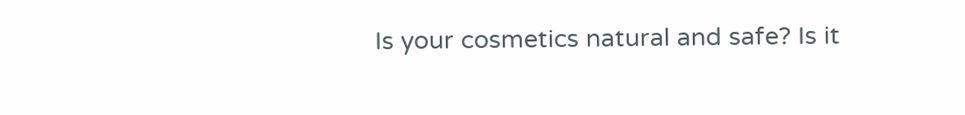Is your cosmetics natural and safe? Is it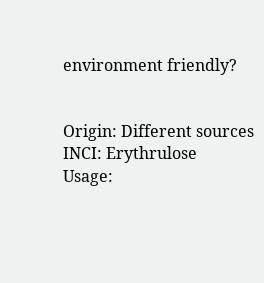environment friendly?


Origin: Different sources
INCI: Erythrulose
Usage: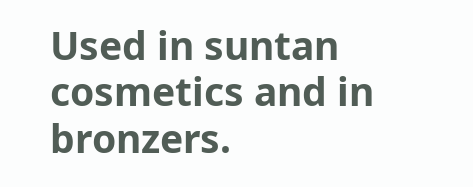Used in suntan cosmetics and in bronzers.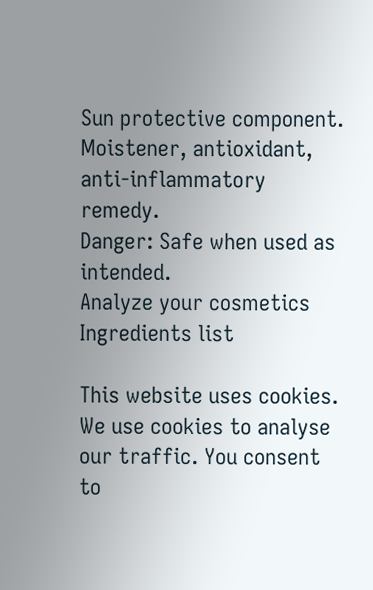Sun protective component. Moistener, antioxidant, anti-inflammatory remedy.
Danger: Safe when used as intended.
Analyze your cosmetics Ingredients list

This website uses cookies. We use cookies to analyse our traffic. You consent to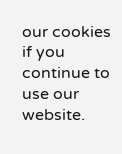our cookies if you continue to use our website.